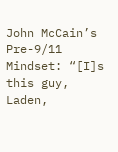John McCain’s Pre-9/11 Mindset: “[I]s this guy, Laden,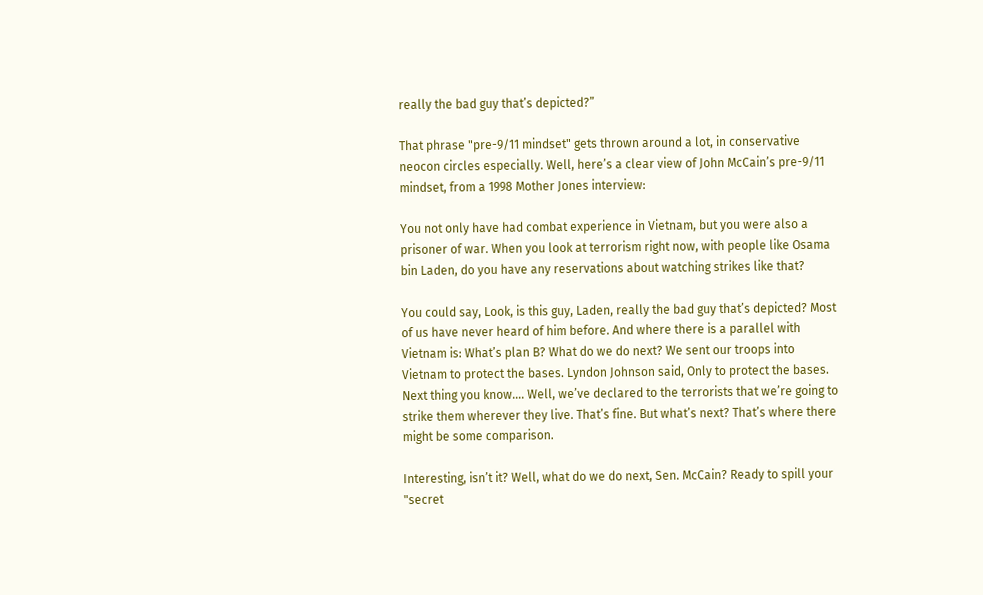really the bad guy that’s depicted?”

That phrase "pre-9/11 mindset" gets thrown around a lot, in conservative neocon circles especially. Well, here’s a clear view of John McCain’s pre-9/11 mindset, from a 1998 Mother Jones interview:

You not only have had combat experience in Vietnam, but you were also a prisoner of war. When you look at terrorism right now, with people like Osama bin Laden, do you have any reservations about watching strikes like that?

You could say, Look, is this guy, Laden, really the bad guy that’s depicted? Most of us have never heard of him before. And where there is a parallel with Vietnam is: What’s plan B? What do we do next? We sent our troops into Vietnam to protect the bases. Lyndon Johnson said, Only to protect the bases. Next thing you know…. Well, we’ve declared to the terrorists that we’re going to strike them wherever they live. That’s fine. But what’s next? That’s where there might be some comparison.

Interesting, isn’t it? Well, what do we do next, Sen. McCain? Ready to spill your "secret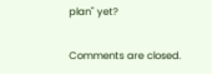plan" yet?

Comments are closed.